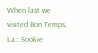When last we visited Bon Temps, La.: Sookie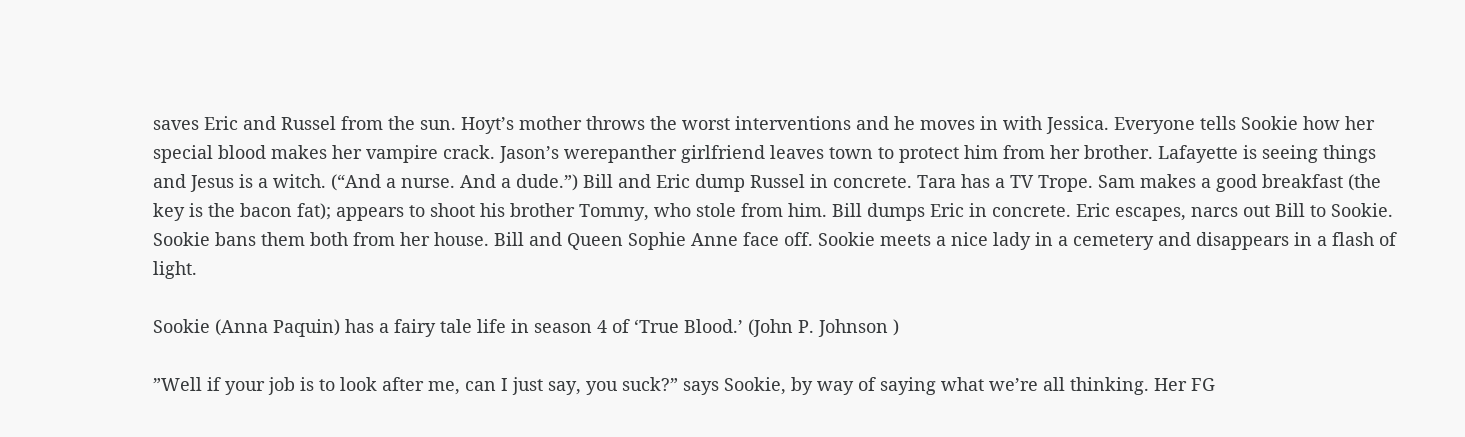saves Eric and Russel from the sun. Hoyt’s mother throws the worst interventions and he moves in with Jessica. Everyone tells Sookie how her special blood makes her vampire crack. Jason’s werepanther girlfriend leaves town to protect him from her brother. Lafayette is seeing things and Jesus is a witch. (“And a nurse. And a dude.”) Bill and Eric dump Russel in concrete. Tara has a TV Trope. Sam makes a good breakfast (the key is the bacon fat); appears to shoot his brother Tommy, who stole from him. Bill dumps Eric in concrete. Eric escapes, narcs out Bill to Sookie. Sookie bans them both from her house. Bill and Queen Sophie Anne face off. Sookie meets a nice lady in a cemetery and disappears in a flash of light.

Sookie (Anna Paquin) has a fairy tale life in season 4 of ‘True Blood.’ (John P. Johnson )

”Well if your job is to look after me, can I just say, you suck?” says Sookie, by way of saying what we’re all thinking. Her FG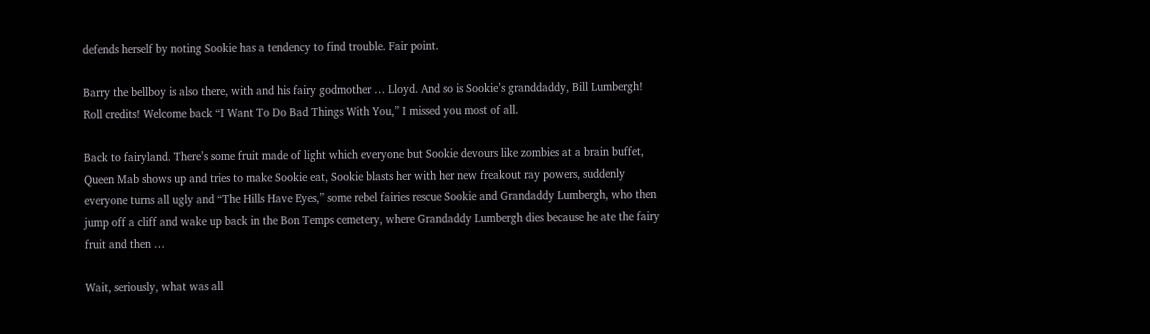defends herself by noting Sookie has a tendency to find trouble. Fair point.

Barry the bellboy is also there, with and his fairy godmother … Lloyd. And so is Sookie’s granddaddy, Bill Lumbergh! Roll credits! Welcome back “I Want To Do Bad Things With You,” I missed you most of all.

Back to fairyland. There’s some fruit made of light which everyone but Sookie devours like zombies at a brain buffet, Queen Mab shows up and tries to make Sookie eat, Sookie blasts her with her new freakout ray powers, suddenly everyone turns all ugly and “The Hills Have Eyes,” some rebel fairies rescue Sookie and Grandaddy Lumbergh, who then jump off a cliff and wake up back in the Bon Temps cemetery, where Grandaddy Lumbergh dies because he ate the fairy fruit and then …

Wait, seriously, what was all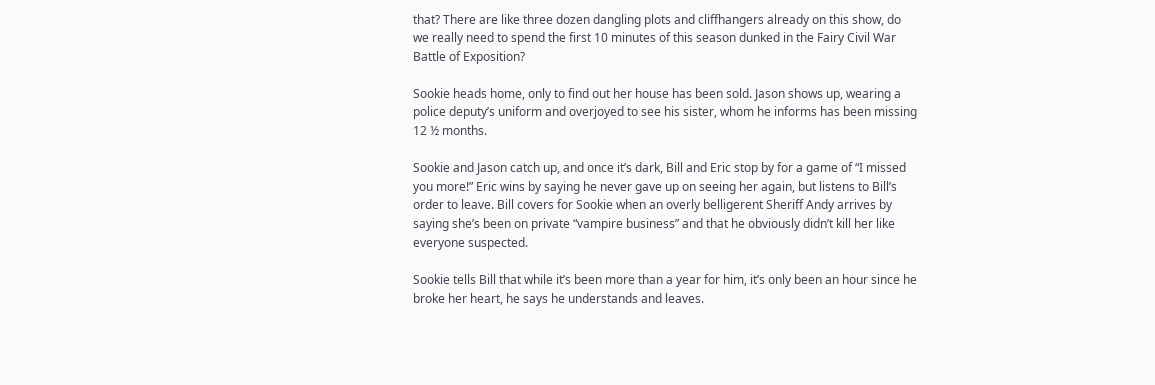that? There are like three dozen dangling plots and cliffhangers already on this show, do we really need to spend the first 10 minutes of this season dunked in the Fairy Civil War Battle of Exposition?

Sookie heads home, only to find out her house has been sold. Jason shows up, wearing a police deputy’s uniform and overjoyed to see his sister, whom he informs has been missing 12 ½ months.

Sookie and Jason catch up, and once it’s dark, Bill and Eric stop by for a game of “I missed you more!” Eric wins by saying he never gave up on seeing her again, but listens to Bill’s order to leave. Bill covers for Sookie when an overly belligerent Sheriff Andy arrives by saying she’s been on private “vampire business” and that he obviously didn’t kill her like everyone suspected.

Sookie tells Bill that while it’s been more than a year for him, it’s only been an hour since he broke her heart, he says he understands and leaves.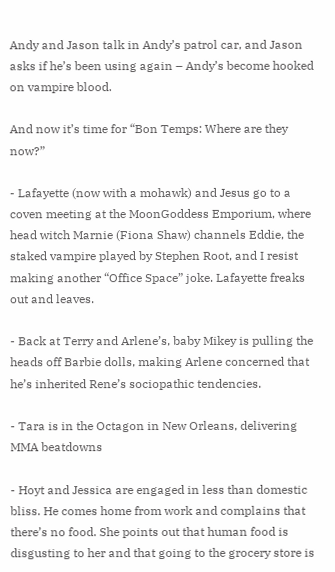Andy and Jason talk in Andy’s patrol car, and Jason asks if he’s been using again – Andy’s become hooked on vampire blood.

And now it’s time for “Bon Temps: Where are they now?”

- Lafayette (now with a mohawk) and Jesus go to a coven meeting at the MoonGoddess Emporium, where head witch Marnie (Fiona Shaw) channels Eddie, the staked vampire played by Stephen Root, and I resist making another “Office Space” joke. Lafayette freaks out and leaves.

- Back at Terry and Arlene’s, baby Mikey is pulling the heads off Barbie dolls, making Arlene concerned that he’s inherited Rene’s sociopathic tendencies.

- Tara is in the Octagon in New Orleans, delivering MMA beatdowns

- Hoyt and Jessica are engaged in less than domestic bliss. He comes home from work and complains that there’s no food. She points out that human food is disgusting to her and that going to the grocery store is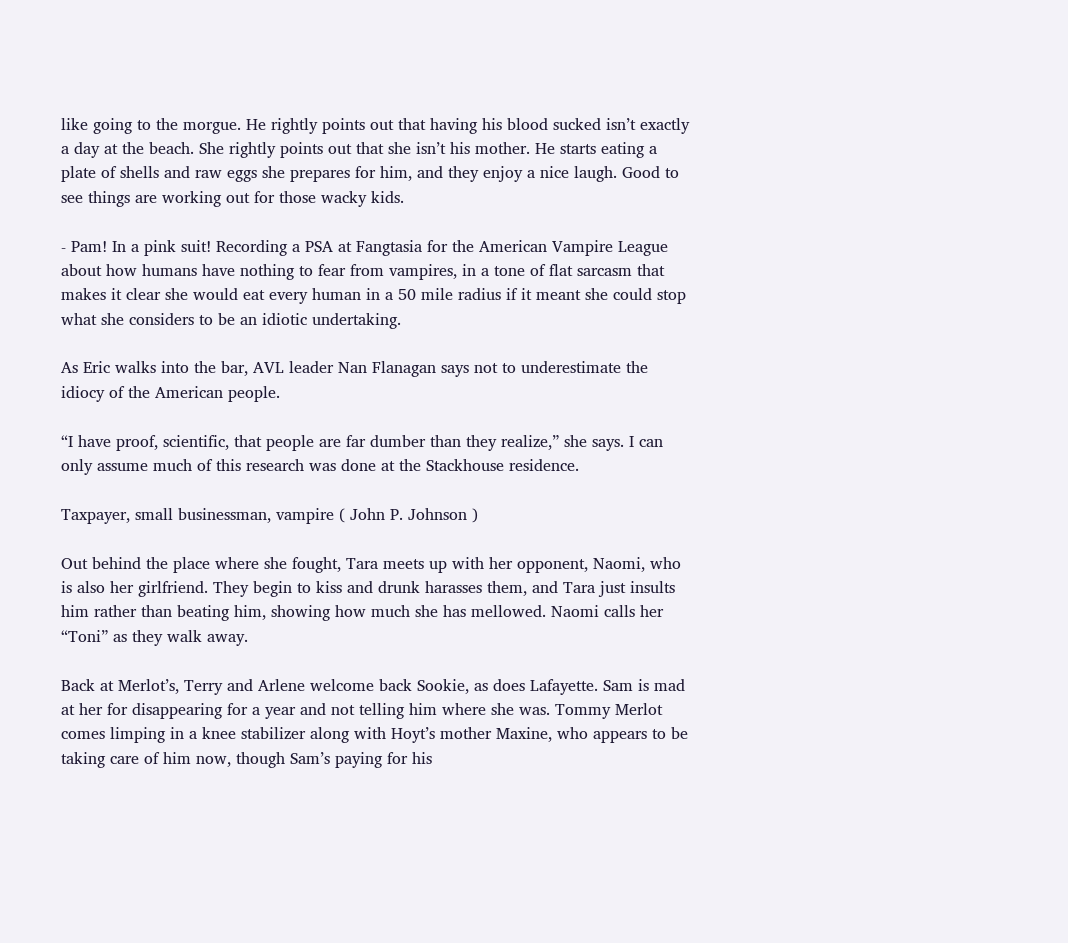like going to the morgue. He rightly points out that having his blood sucked isn’t exactly a day at the beach. She rightly points out that she isn’t his mother. He starts eating a plate of shells and raw eggs she prepares for him, and they enjoy a nice laugh. Good to see things are working out for those wacky kids.

- Pam! In a pink suit! Recording a PSA at Fangtasia for the American Vampire League about how humans have nothing to fear from vampires, in a tone of flat sarcasm that makes it clear she would eat every human in a 50 mile radius if it meant she could stop what she considers to be an idiotic undertaking.

As Eric walks into the bar, AVL leader Nan Flanagan says not to underestimate the idiocy of the American people.

“I have proof, scientific, that people are far dumber than they realize,” she says. I can only assume much of this research was done at the Stackhouse residence.

Taxpayer, small businessman, vampire ( John P. Johnson )

Out behind the place where she fought, Tara meets up with her opponent, Naomi, who is also her girlfriend. They begin to kiss and drunk harasses them, and Tara just insults him rather than beating him, showing how much she has mellowed. Naomi calls her “Toni” as they walk away.

Back at Merlot’s, Terry and Arlene welcome back Sookie, as does Lafayette. Sam is mad at her for disappearing for a year and not telling him where she was. Tommy Merlot comes limping in a knee stabilizer along with Hoyt’s mother Maxine, who appears to be taking care of him now, though Sam’s paying for his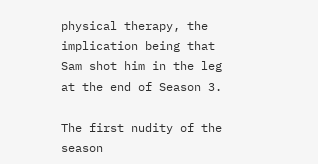physical therapy, the implication being that Sam shot him in the leg at the end of Season 3.

The first nudity of the season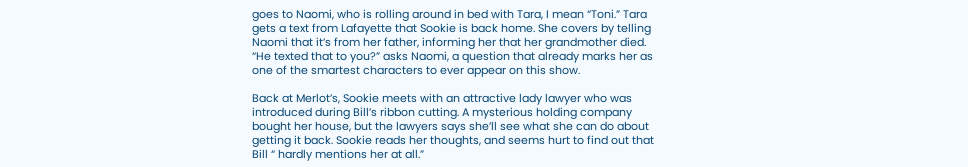goes to Naomi, who is rolling around in bed with Tara, I mean “Toni.” Tara gets a text from Lafayette that Sookie is back home. She covers by telling Naomi that it’s from her father, informing her that her grandmother died. “He texted that to you?” asks Naomi, a question that already marks her as one of the smartest characters to ever appear on this show.

Back at Merlot’s, Sookie meets with an attractive lady lawyer who was introduced during Bill’s ribbon cutting. A mysterious holding company bought her house, but the lawyers says she’ll see what she can do about getting it back. Sookie reads her thoughts, and seems hurt to find out that Bill “ hardly mentions her at all.”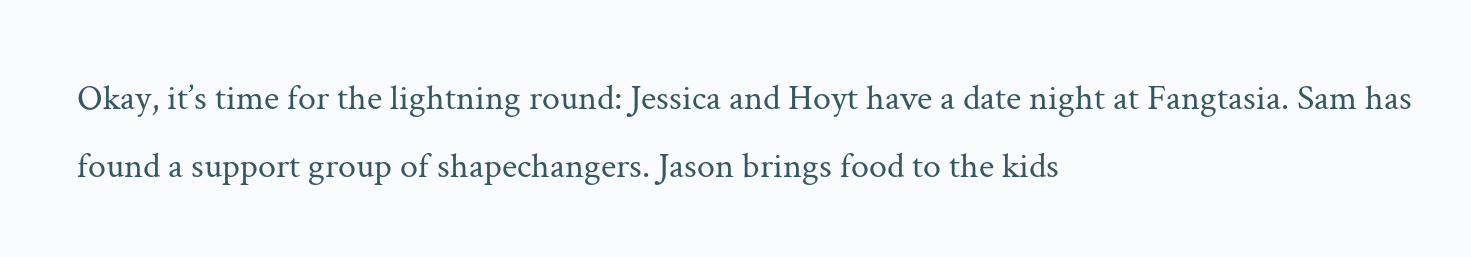Okay, it’s time for the lightning round: Jessica and Hoyt have a date night at Fangtasia. Sam has found a support group of shapechangers. Jason brings food to the kids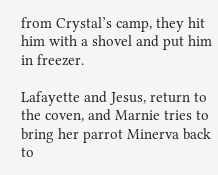from Crystal’s camp, they hit him with a shovel and put him in freezer.

Lafayette and Jesus, return to the coven, and Marnie tries to bring her parrot Minerva back to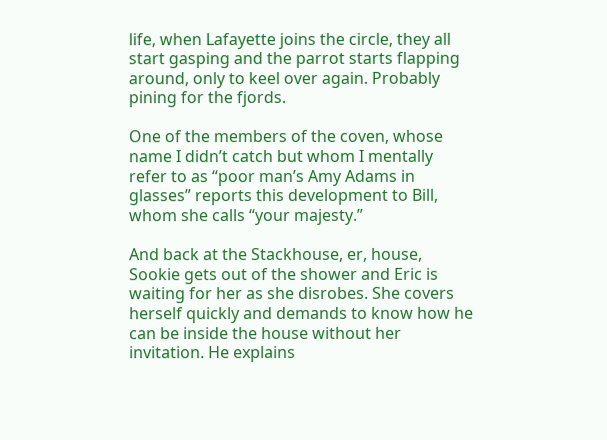life, when Lafayette joins the circle, they all start gasping and the parrot starts flapping around, only to keel over again. Probably pining for the fjords.

One of the members of the coven, whose name I didn’t catch but whom I mentally refer to as “poor man’s Amy Adams in glasses” reports this development to Bill, whom she calls “your majesty.”

And back at the Stackhouse, er, house, Sookie gets out of the shower and Eric is waiting for her as she disrobes. She covers herself quickly and demands to know how he can be inside the house without her invitation. He explains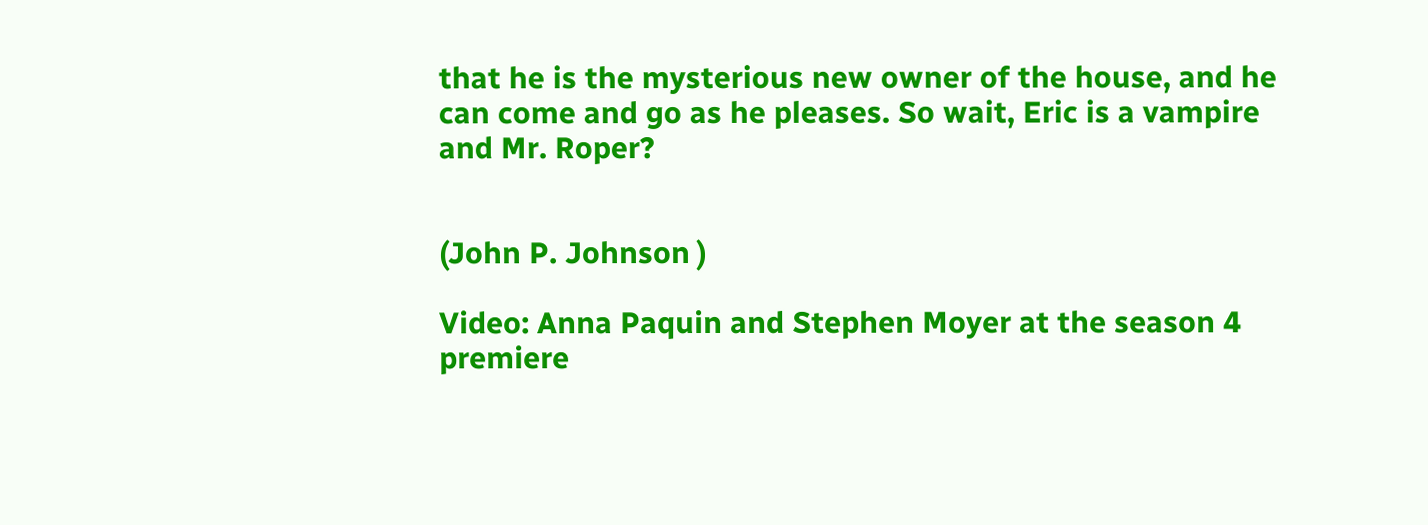that he is the mysterious new owner of the house, and he can come and go as he pleases. So wait, Eric is a vampire and Mr. Roper?


(John P. Johnson )

Video: Anna Paquin and Stephen Moyer at the season 4 premiere